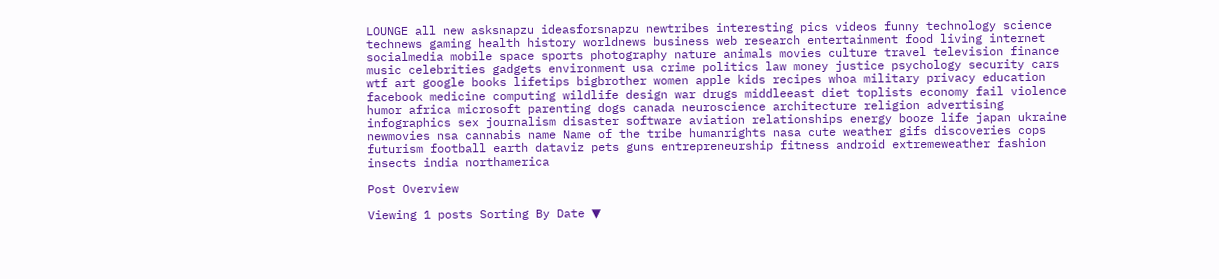LOUNGE all new asksnapzu ideasforsnapzu newtribes interesting pics videos funny technology science technews gaming health history worldnews business web research entertainment food living internet socialmedia mobile space sports photography nature animals movies culture travel television finance music celebrities gadgets environment usa crime politics law money justice psychology security cars wtf art google books lifetips bigbrother women apple kids recipes whoa military privacy education facebook medicine computing wildlife design war drugs middleeast diet toplists economy fail violence humor africa microsoft parenting dogs canada neuroscience architecture religion advertising infographics sex journalism disaster software aviation relationships energy booze life japan ukraine newmovies nsa cannabis name Name of the tribe humanrights nasa cute weather gifs discoveries cops futurism football earth dataviz pets guns entrepreneurship fitness android extremeweather fashion insects india northamerica

Post Overview

Viewing 1 posts Sorting By Date ▼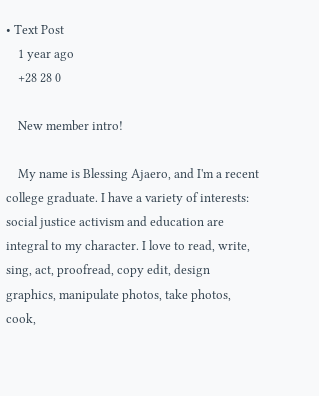• Text Post
    1 year ago
    +28 28 0

    New member intro!

    My name is Blessing Ajaero, and I'm a recent college graduate. I have a variety of interests: social justice activism and education are integral to my character. I love to read, write, sing, act, proofread, copy edit, design graphics, manipulate photos, take photos, cook,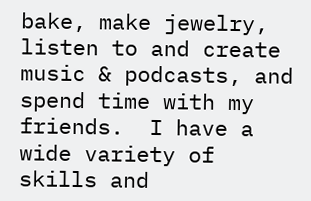bake, make jewelry, listen to and create music & podcasts, and spend time with my friends.  I have a wide variety of skills and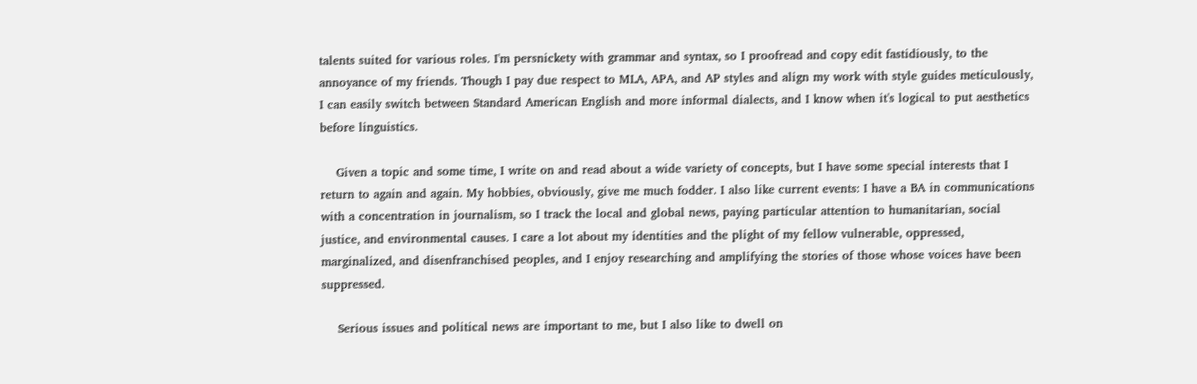talents suited for various roles. I'm persnickety with grammar and syntax, so I proofread and copy edit fastidiously, to the annoyance of my friends. Though I pay due respect to MLA, APA, and AP styles and align my work with style guides meticulously, I can easily switch between Standard American English and more informal dialects, and I know when it's logical to put aesthetics before linguistics.

    Given a topic and some time, I write on and read about a wide variety of concepts, but I have some special interests that I return to again and again. My hobbies, obviously, give me much fodder. I also like current events: I have a BA in communications with a concentration in journalism, so I track the local and global news, paying particular attention to humanitarian, social justice, and environmental causes. I care a lot about my identities and the plight of my fellow vulnerable, oppressed, marginalized, and disenfranchised peoples, and I enjoy researching and amplifying the stories of those whose voices have been suppressed.

    Serious issues and political news are important to me, but I also like to dwell on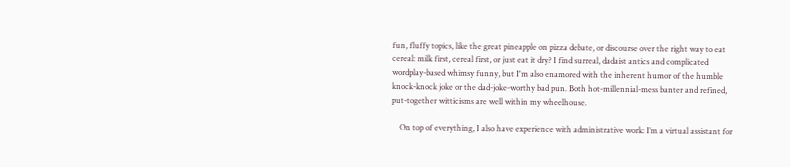fun, fluffy topics, like the great pineapple on pizza debate, or discourse over the right way to eat cereal: milk first, cereal first, or just eat it dry? I find surreal, dadaist antics and complicated wordplay-based whimsy funny, but I'm also enamored with the inherent humor of the humble knock-knock joke or the dad-joke-worthy bad pun. Both hot-millennial-mess banter and refined, put-together witticisms are well within my wheelhouse.

    On top of everything, I also have experience with administrative work: I’m a virtual assistant for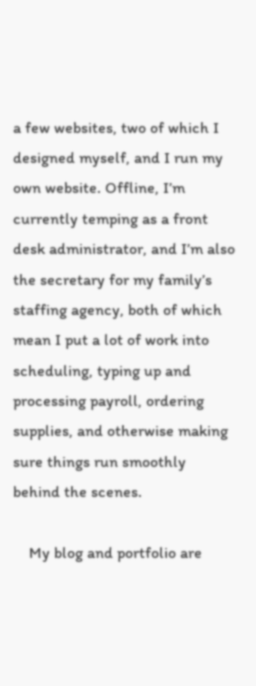a few websites, two of which I designed myself, and I run my own website. Offline, I’m currently temping as a front desk administrator, and I’m also the secretary for my family’s staffing agency, both of which mean I put a lot of work into scheduling, typing up and processing payroll, ordering supplies, and otherwise making sure things run smoothly behind the scenes.

    My blog and portfolio are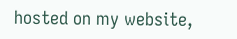hosted on my website,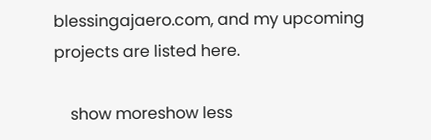blessingajaero.com, and my upcoming projects are listed here.

    show moreshow less